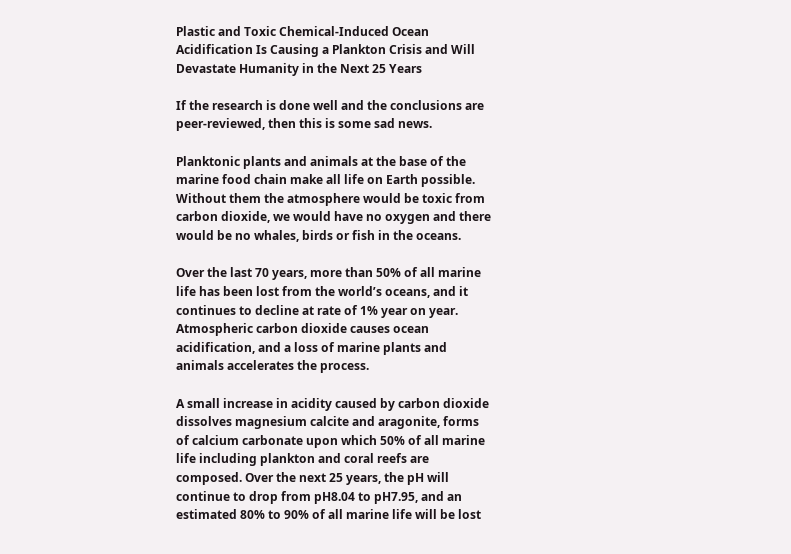Plastic and Toxic Chemical-Induced Ocean Acidification Is Causing a Plankton Crisis and Will Devastate Humanity in the Next 25 Years

If the research is done well and the conclusions are peer-reviewed, then this is some sad news.

Planktonic plants and animals at the base of the marine food chain make all life on Earth possible. Without them the atmosphere would be toxic from carbon dioxide, we would have no oxygen and there would be no whales, birds or fish in the oceans.

Over the last 70 years, more than 50% of all marine life has been lost from the world’s oceans, and it continues to decline at rate of 1% year on year. Atmospheric carbon dioxide causes ocean acidification, and a loss of marine plants and animals accelerates the process.

A small increase in acidity caused by carbon dioxide dissolves magnesium calcite and aragonite, forms of calcium carbonate upon which 50% of all marine life including plankton and coral reefs are composed. Over the next 25 years, the pH will continue to drop from pH8.04 to pH7.95, and an estimated 80% to 90% of all marine life will be lost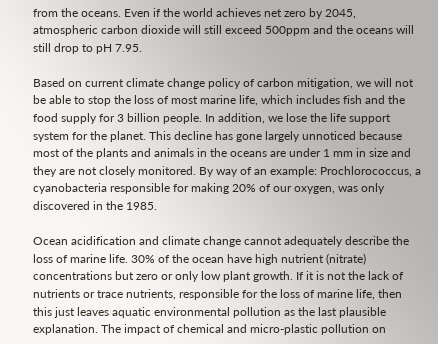from the oceans. Even if the world achieves net zero by 2045, atmospheric carbon dioxide will still exceed 500ppm and the oceans will still drop to pH 7.95.

Based on current climate change policy of carbon mitigation, we will not be able to stop the loss of most marine life, which includes fish and the food supply for 3 billion people. In addition, we lose the life support system for the planet. This decline has gone largely unnoticed because most of the plants and animals in the oceans are under 1 mm in size and they are not closely monitored. By way of an example: Prochlorococcus, a cyanobacteria responsible for making 20% of our oxygen, was only discovered in the 1985.

Ocean acidification and climate change cannot adequately describe the loss of marine life. 30% of the ocean have high nutrient (nitrate) concentrations but zero or only low plant growth. If it is not the lack of nutrients or trace nutrients, responsible for the loss of marine life, then this just leaves aquatic environmental pollution as the last plausible explanation. The impact of chemical and micro-plastic pollution on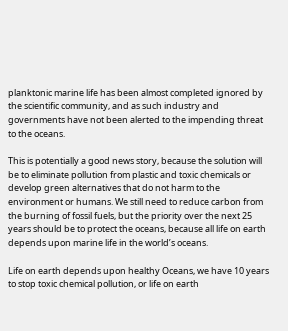planktonic marine life has been almost completed ignored by the scientific community, and as such industry and governments have not been alerted to the impending threat to the oceans.

This is potentially a good news story, because the solution will be to eliminate pollution from plastic and toxic chemicals or develop green alternatives that do not harm to the environment or humans. We still need to reduce carbon from the burning of fossil fuels, but the priority over the next 25 years should be to protect the oceans, because all life on earth depends upon marine life in the world’s oceans.

Life on earth depends upon healthy Oceans, we have 10 years to stop toxic chemical pollution, or life on earth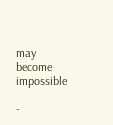may become impossible

-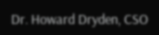Dr. Howard Dryden, CSO